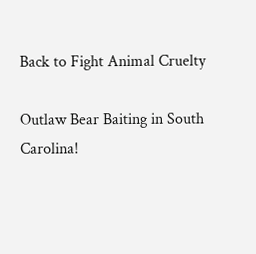Back to Fight Animal Cruelty

Outlaw Bear Baiting in South Carolina!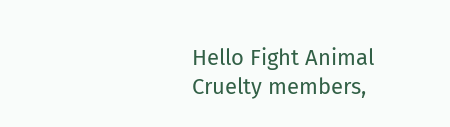Hello Fight Animal Cruelty members,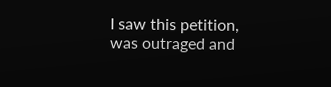I saw this petition, was outraged and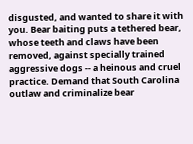disgusted, and wanted to share it with you. Bear baiting puts a tethered bear, whose teeth and claws have been removed, against specially trained aggressive dogs -- a heinous and cruel practice. Demand that South Carolina outlaw and criminalize bear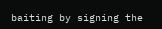baiting by signing the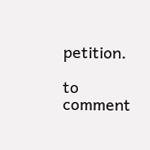petition.

to comment